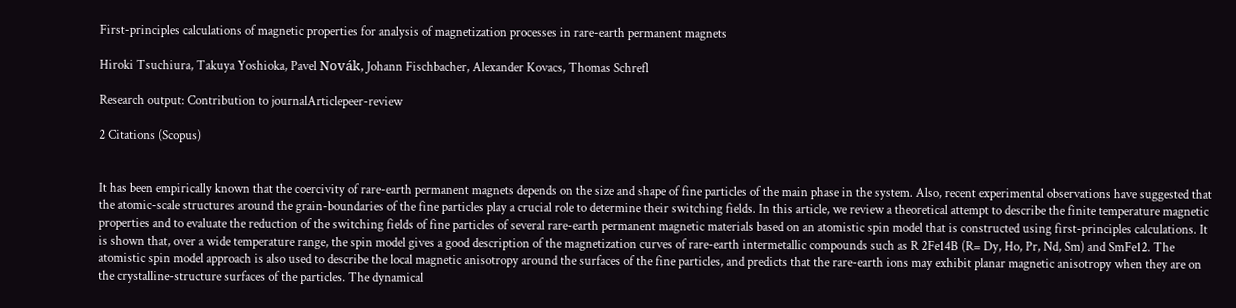First-principles calculations of magnetic properties for analysis of magnetization processes in rare-earth permanent magnets

Hiroki Tsuchiura, Takuya Yoshioka, Pavel Novák, Johann Fischbacher, Alexander Kovacs, Thomas Schrefl

Research output: Contribution to journalArticlepeer-review

2 Citations (Scopus)


It has been empirically known that the coercivity of rare-earth permanent magnets depends on the size and shape of fine particles of the main phase in the system. Also, recent experimental observations have suggested that the atomic-scale structures around the grain-boundaries of the fine particles play a crucial role to determine their switching fields. In this article, we review a theoretical attempt to describe the finite temperature magnetic properties and to evaluate the reduction of the switching fields of fine particles of several rare-earth permanent magnetic materials based on an atomistic spin model that is constructed using first-principles calculations. It is shown that, over a wide temperature range, the spin model gives a good description of the magnetization curves of rare-earth intermetallic compounds such as R 2Fe14B (R= Dy, Ho, Pr, Nd, Sm) and SmFe12. The atomistic spin model approach is also used to describe the local magnetic anisotropy around the surfaces of the fine particles, and predicts that the rare-earth ions may exhibit planar magnetic anisotropy when they are on the crystalline-structure surfaces of the particles. The dynamical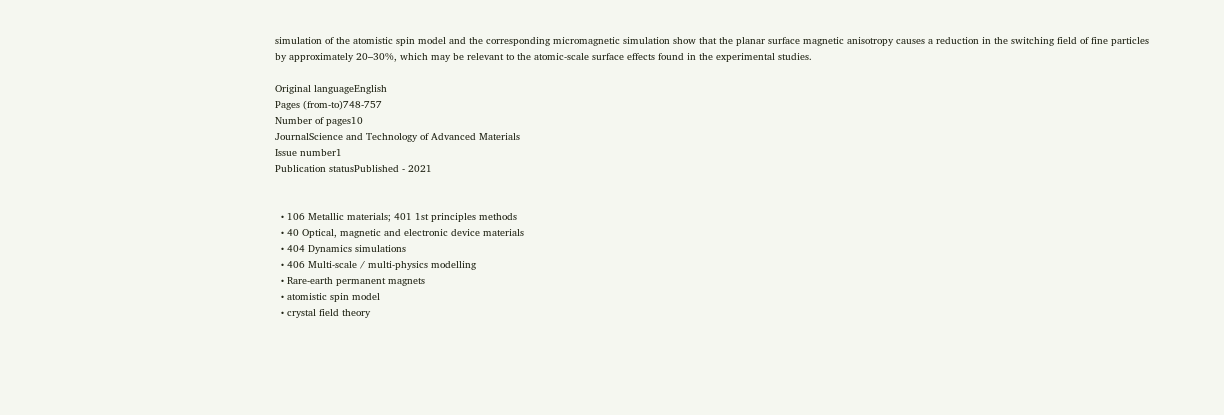simulation of the atomistic spin model and the corresponding micromagnetic simulation show that the planar surface magnetic anisotropy causes a reduction in the switching field of fine particles by approximately 20–30%, which may be relevant to the atomic-scale surface effects found in the experimental studies.

Original languageEnglish
Pages (from-to)748-757
Number of pages10
JournalScience and Technology of Advanced Materials
Issue number1
Publication statusPublished - 2021


  • 106 Metallic materials; 401 1st principles methods
  • 40 Optical, magnetic and electronic device materials
  • 404 Dynamics simulations
  • 406 Multi-scale / multi-physics modelling
  • Rare-earth permanent magnets
  • atomistic spin model
  • crystal field theory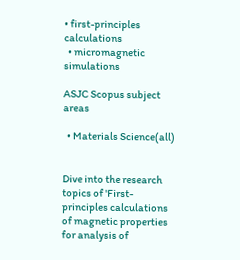• first-principles calculations
  • micromagnetic simulations

ASJC Scopus subject areas

  • Materials Science(all)


Dive into the research topics of 'First-principles calculations of magnetic properties for analysis of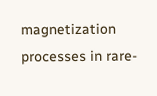magnetization processes in rare-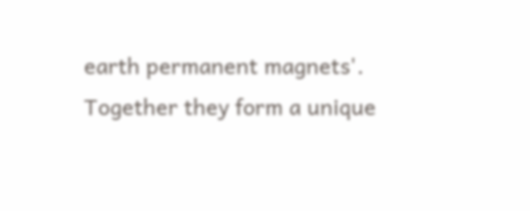earth permanent magnets'. Together they form a unique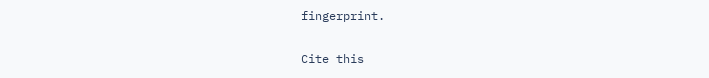fingerprint.

Cite this